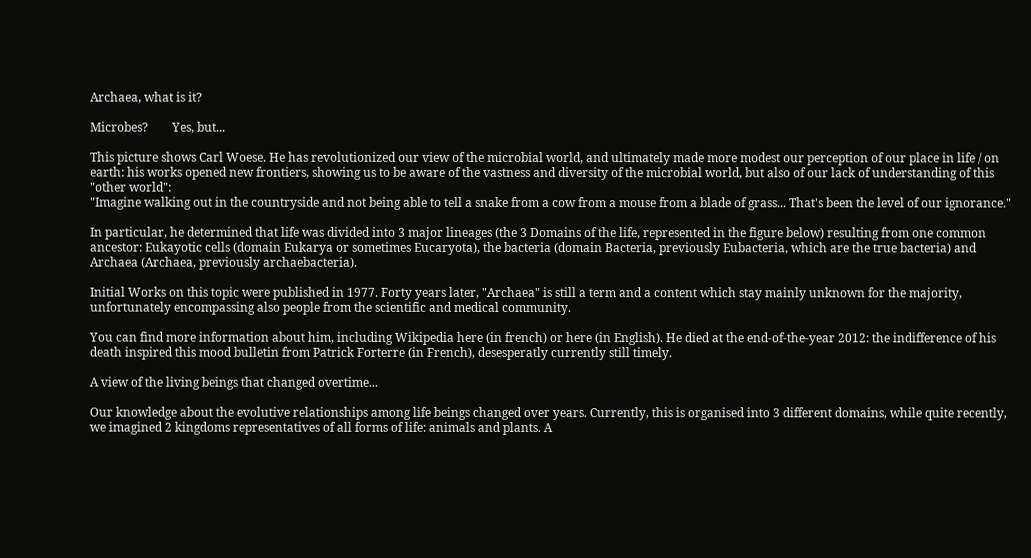Archaea, what is it?

Microbes?        Yes, but...

This picture shows Carl Woese. He has revolutionized our view of the microbial world, and ultimately made more modest our perception of our place in life / on earth: his works opened new frontiers, showing us to be aware of the vastness and diversity of the microbial world, but also of our lack of understanding of this "other world":
"Imagine walking out in the countryside and not being able to tell a snake from a cow from a mouse from a blade of grass... That's been the level of our ignorance."

In particular, he determined that life was divided into 3 major lineages (the 3 Domains of the life, represented in the figure below) resulting from one common ancestor: Eukayotic cells (domain Eukarya or sometimes Eucaryota), the bacteria (domain Bacteria, previously Eubacteria, which are the true bacteria) and Archaea (Archaea, previously archaebacteria).

Initial Works on this topic were published in 1977. Forty years later, "Archaea" is still a term and a content which stay mainly unknown for the majority, unfortunately encompassing also people from the scientific and medical community.

You can find more information about him, including Wikipedia here (in french) or here (in English). He died at the end-of-the-year 2012: the indifference of his death inspired this mood bulletin from Patrick Forterre (in French), desesperatly currently still timely.

A view of the living beings that changed overtime...

Our knowledge about the evolutive relationships among life beings changed over years. Currently, this is organised into 3 different domains, while quite recently, we imagined 2 kingdoms representatives of all forms of life: animals and plants. A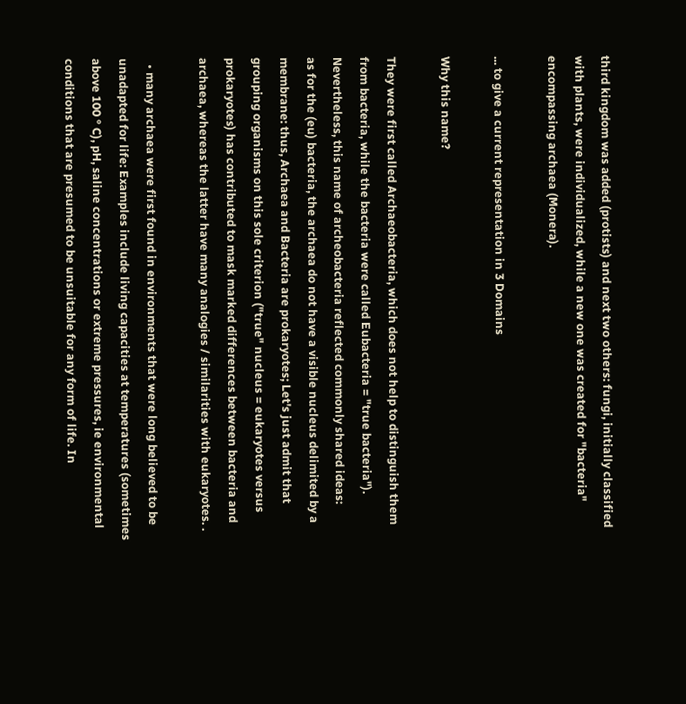third kingdom was added (protists) and next two others: fungi, initially classified with plants, were individualized, while a new one was created for "bacteria" encompassing archaea (Monera).

... to give a current representation in 3 Domains

Why this name?

They were first called Archaeobacteria, which does not help to distinguish them from bacteria, while the bacteria were called Eubacteria = "true bacteria"). Nevertheless, this name of archeobacteria reflected commonly shared ideas:
as for the (eu) bacteria, the archaea do not have a visible nucleus delimited by a membrane: thus, Archaea and Bacteria are prokaryotes; Let's just admit that grouping organisms on this sole criterion ("true" nucleus = eukaryotes versus prokaryotes) has contributed to mask marked differences between bacteria and archaea, whereas the latter have many analogies / similarities with eukaryotes. .

  • many archaea were first found in environments that were long believed to be unadapted for life: Examples include living capacities at temperatures (sometimes above 100 ° C), pH, saline concentrations or extreme pressures, ie environmental conditions that are presumed to be unsuitable for any form of life. In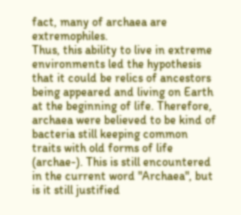fact, many of archaea are extremophiles.
Thus, this ability to live in extreme environments led the hypothesis that it could be relics of ancestors being appeared and living on Earth at the beginning of life. Therefore, archaea were believed to be kind of bacteria still keeping common traits with old forms of life (archae-). This is still encountered in the current word "Archaea", but is it still justified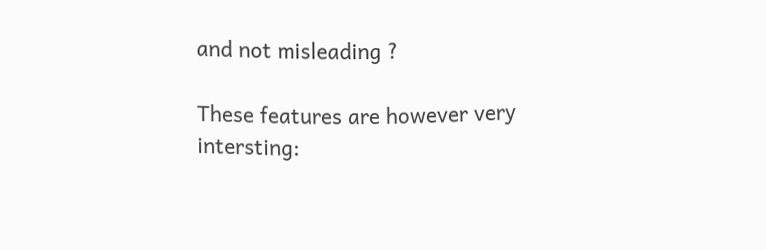and not misleading ?

These features are however very intersting: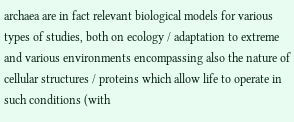archaea are in fact relevant biological models for various types of studies, both on ecology / adaptation to extreme and various environments encompassing also the nature of cellular structures / proteins which allow life to operate in such conditions (with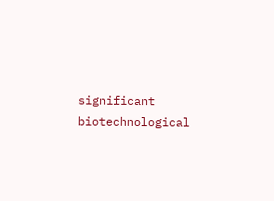significant biotechnological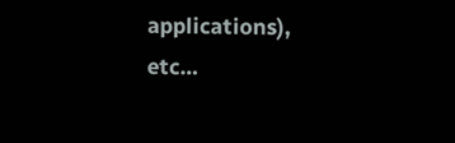applications), etc...